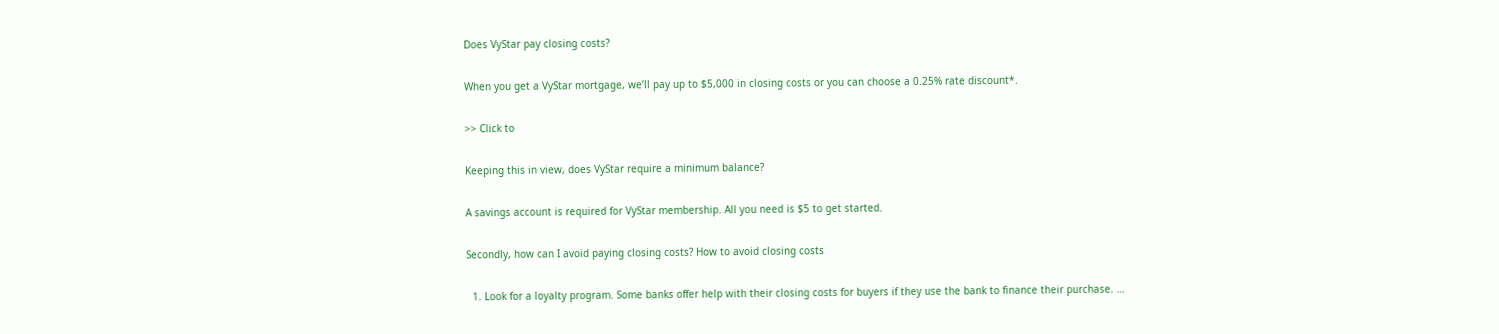Does VyStar pay closing costs?

When you get a VyStar mortgage, we’ll pay up to $5,000 in closing costs or you can choose a 0.25% rate discount*.

>> Click to

Keeping this in view, does VyStar require a minimum balance?

A savings account is required for VyStar membership. All you need is $5 to get started.

Secondly, how can I avoid paying closing costs? How to avoid closing costs

  1. Look for a loyalty program. Some banks offer help with their closing costs for buyers if they use the bank to finance their purchase. …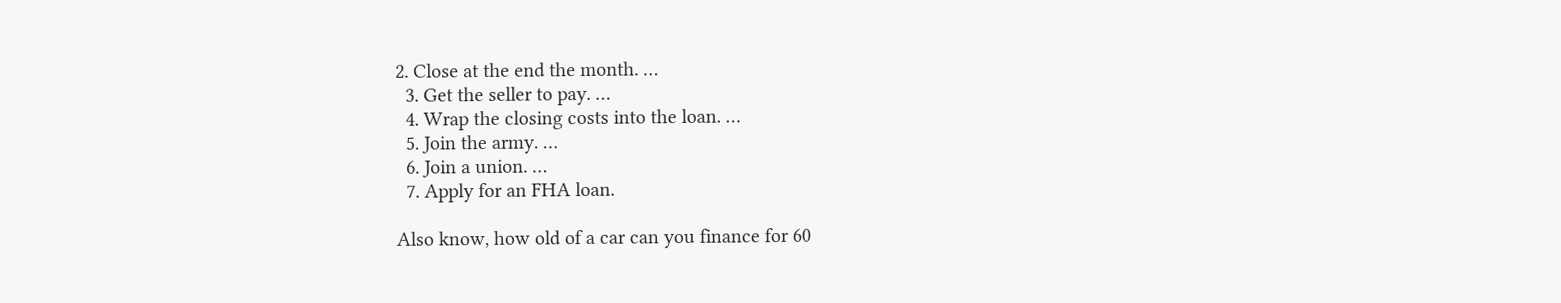2. Close at the end the month. …
  3. Get the seller to pay. …
  4. Wrap the closing costs into the loan. …
  5. Join the army. …
  6. Join a union. …
  7. Apply for an FHA loan.

Also know, how old of a car can you finance for 60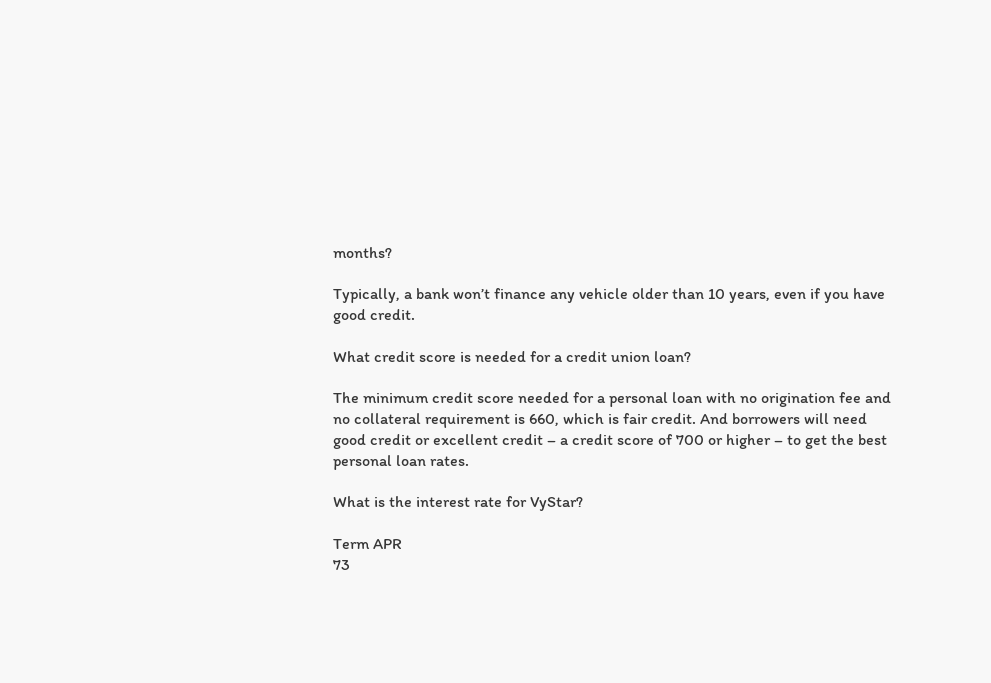months?

Typically, a bank won’t finance any vehicle older than 10 years, even if you have good credit.

What credit score is needed for a credit union loan?

The minimum credit score needed for a personal loan with no origination fee and no collateral requirement is 660, which is fair credit. And borrowers will need good credit or excellent credit – a credit score of 700 or higher – to get the best personal loan rates.

What is the interest rate for VyStar?

Term APR
73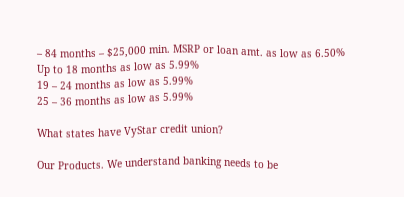– 84 months – $25,000 min. MSRP or loan amt. as low as 6.50%
Up to 18 months as low as 5.99%
19 – 24 months as low as 5.99%
25 – 36 months as low as 5.99%

What states have VyStar credit union?

Our Products. We understand banking needs to be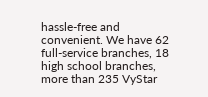hassle-free and convenient. We have 62 full-service branches, 18 high school branches, more than 235 VyStar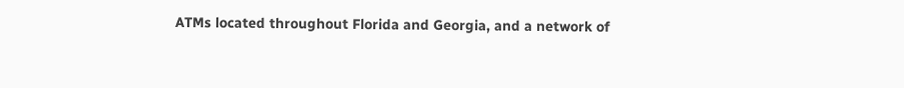ATMs located throughout Florida and Georgia, and a network of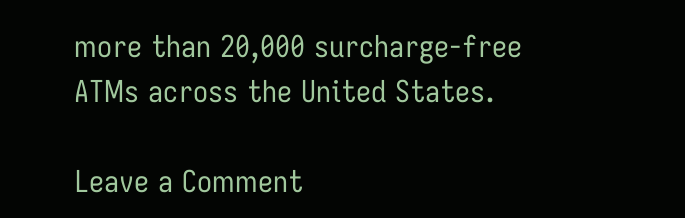more than 20,000 surcharge-free ATMs across the United States.

Leave a Comment